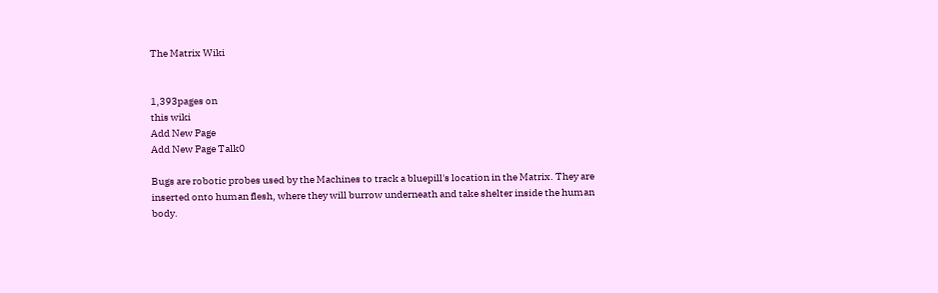The Matrix Wiki


1,393pages on
this wiki
Add New Page
Add New Page Talk0

Bugs are robotic probes used by the Machines to track a bluepill's location in the Matrix. They are inserted onto human flesh, where they will burrow underneath and take shelter inside the human body.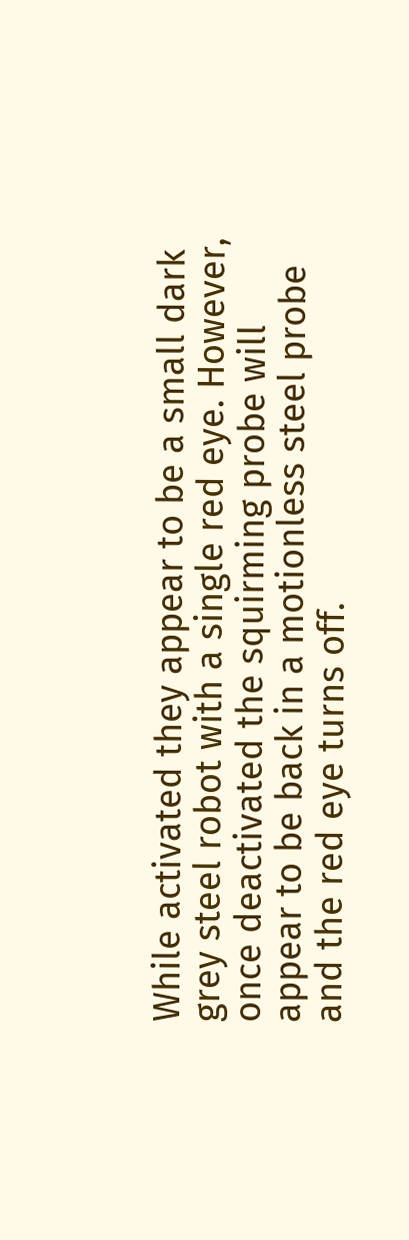While activated they appear to be a small dark grey steel robot with a single red eye. However, once deactivated the squirming probe will appear to be back in a motionless steel probe and the red eye turns off.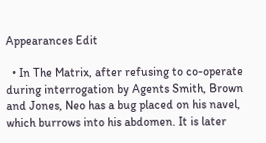Appearances Edit

  • In The Matrix, after refusing to co-operate during interrogation by Agents Smith, Brown and Jones, Neo has a bug placed on his navel, which burrows into his abdomen. It is later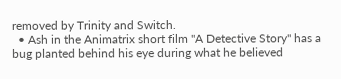removed by Trinity and Switch.
  • Ash in the Animatrix short film "A Detective Story" has a bug planted behind his eye during what he believed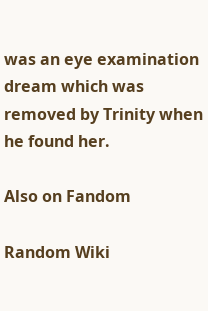was an eye examination dream which was removed by Trinity when he found her.

Also on Fandom

Random Wiki